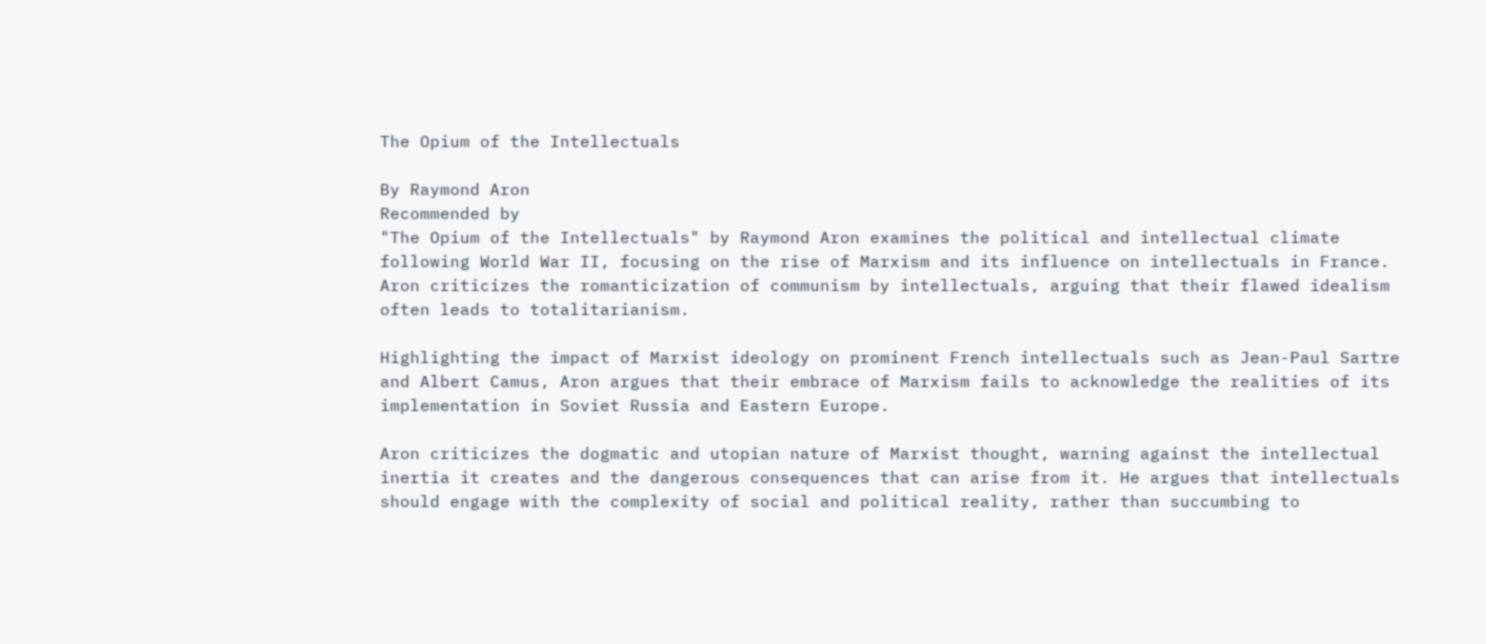The Opium of the Intellectuals

By Raymond Aron
Recommended by
"The Opium of the Intellectuals" by Raymond Aron examines the political and intellectual climate following World War II, focusing on the rise of Marxism and its influence on intellectuals in France. Aron criticizes the romanticization of communism by intellectuals, arguing that their flawed idealism often leads to totalitarianism.

Highlighting the impact of Marxist ideology on prominent French intellectuals such as Jean-Paul Sartre and Albert Camus, Aron argues that their embrace of Marxism fails to acknowledge the realities of its implementation in Soviet Russia and Eastern Europe.

Aron criticizes the dogmatic and utopian nature of Marxist thought, warning against the intellectual inertia it creates and the dangerous consequences that can arise from it. He argues that intellectuals should engage with the complexity of social and political reality, rather than succumbing to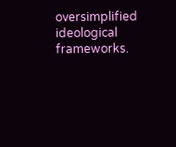oversimplified ideological frameworks.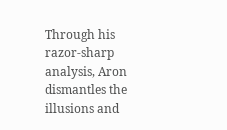Through his razor-sharp analysis, Aron dismantles the illusions and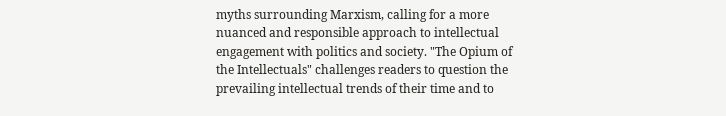myths surrounding Marxism, calling for a more nuanced and responsible approach to intellectual engagement with politics and society. "The Opium of the Intellectuals" challenges readers to question the prevailing intellectual trends of their time and to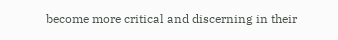become more critical and discerning in their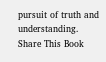pursuit of truth and understanding.
Share This Book